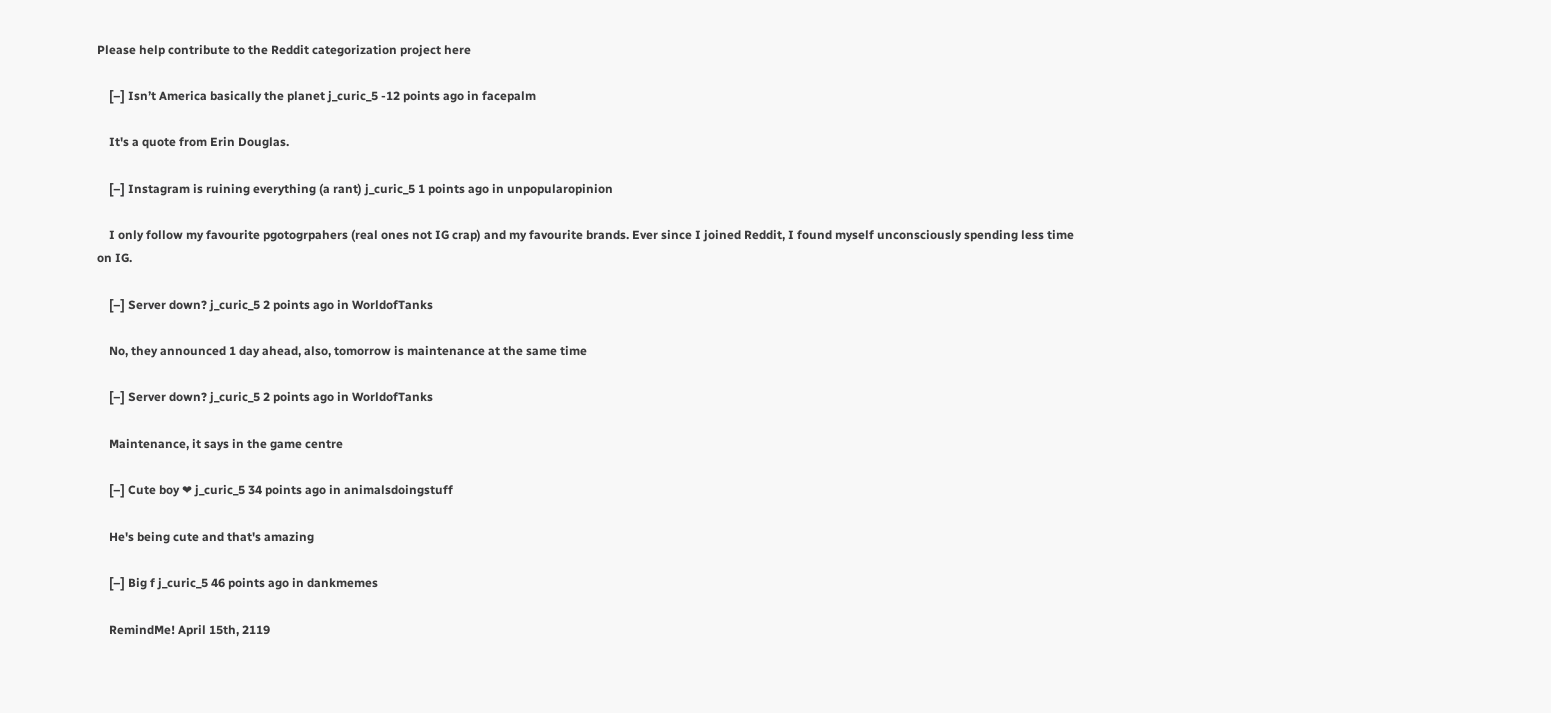Please help contribute to the Reddit categorization project here

    [–] Isn’t America basically the planet j_curic_5 -12 points ago in facepalm

    It's a quote from Erin Douglas.

    [–] Instagram is ruining everything (a rant) j_curic_5 1 points ago in unpopularopinion

    I only follow my favourite pgotogrpahers (real ones not IG crap) and my favourite brands. Ever since I joined Reddit, I found myself unconsciously spending less time on IG.

    [–] Server down? j_curic_5 2 points ago in WorldofTanks

    No, they announced 1 day ahead, also, tomorrow is maintenance at the same time

    [–] Server down? j_curic_5 2 points ago in WorldofTanks

    Maintenance, it says in the game centre

    [–] Cute boy ❤ j_curic_5 34 points ago in animalsdoingstuff

    He's being cute and that's amazing

    [–] Big f j_curic_5 46 points ago in dankmemes

    RemindMe! April 15th, 2119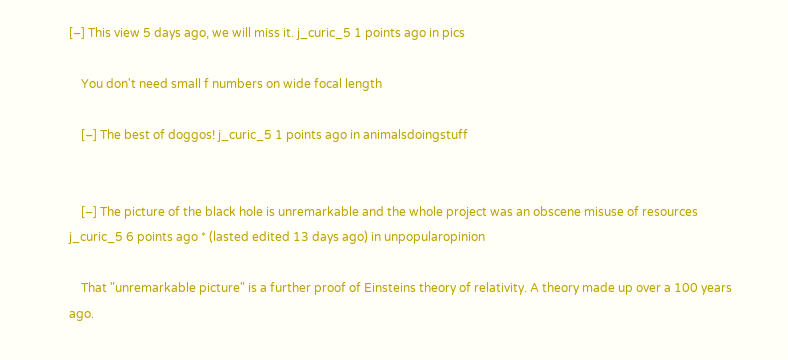[–] This view 5 days ago, we will miss it. j_curic_5 1 points ago in pics

    You don't need small f numbers on wide focal length

    [–] The best of doggos! j_curic_5 1 points ago in animalsdoingstuff


    [–] The picture of the black hole is unremarkable and the whole project was an obscene misuse of resources j_curic_5 6 points ago * (lasted edited 13 days ago) in unpopularopinion

    That "unremarkable picture" is a further proof of Einsteins theory of relativity. A theory made up over a 100 years ago.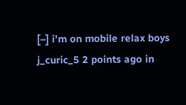[–] i’m on mobile relax boys j_curic_5 2 points ago in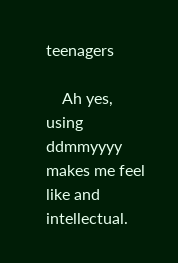teenagers

    Ah yes, using ddmmyyyy makes me feel like and intellectual.